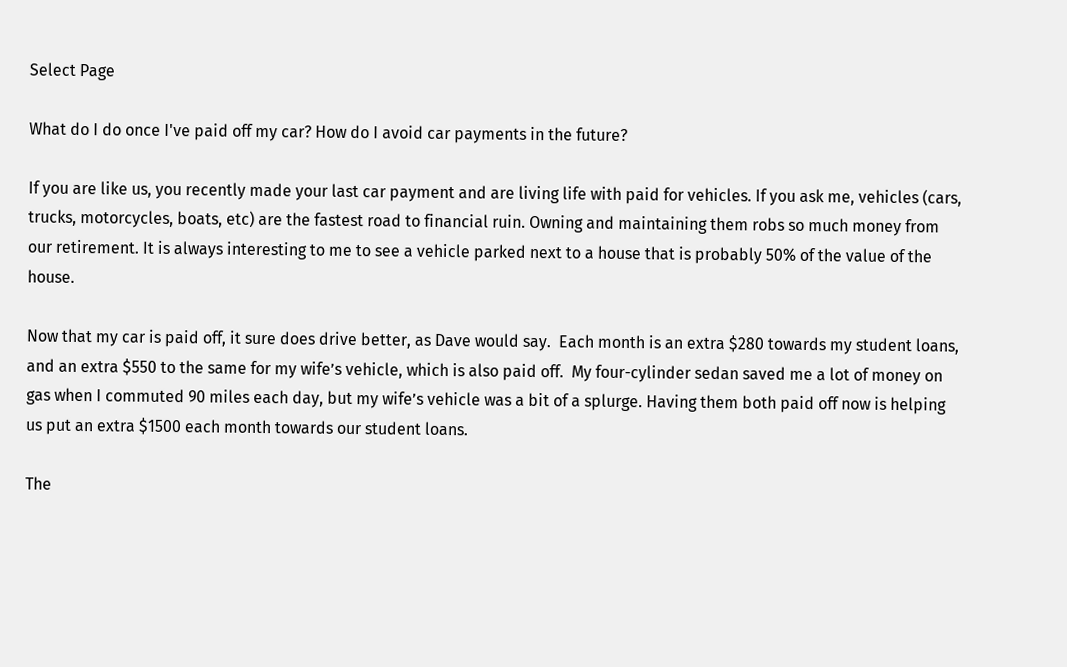Select Page

What do I do once I've paid off my car? How do I avoid car payments in the future?

If you are like us, you recently made your last car payment and are living life with paid for vehicles. If you ask me, vehicles (cars, trucks, motorcycles, boats, etc) are the fastest road to financial ruin. Owning and maintaining them robs so much money from our retirement. It is always interesting to me to see a vehicle parked next to a house that is probably 50% of the value of the house.

Now that my car is paid off, it sure does drive better, as Dave would say.  Each month is an extra $280 towards my student loans, and an extra $550 to the same for my wife’s vehicle, which is also paid off.  My four-cylinder sedan saved me a lot of money on gas when I commuted 90 miles each day, but my wife’s vehicle was a bit of a splurge. Having them both paid off now is helping us put an extra $1500 each month towards our student loans.

The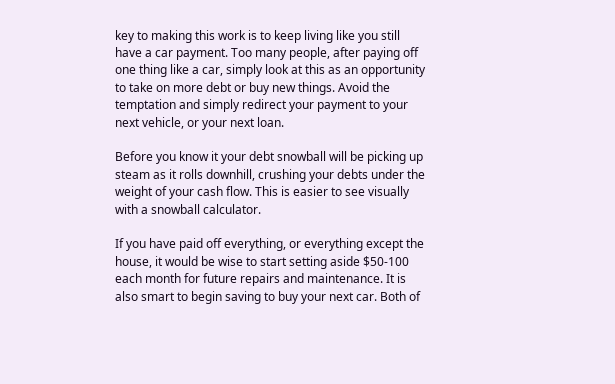key to making this work is to keep living like you still have a car payment. Too many people, after paying off one thing like a car, simply look at this as an opportunity to take on more debt or buy new things. Avoid the temptation and simply redirect your payment to your next vehicle, or your next loan.

Before you know it your debt snowball will be picking up steam as it rolls downhill, crushing your debts under the weight of your cash flow. This is easier to see visually with a snowball calculator.

If you have paid off everything, or everything except the house, it would be wise to start setting aside $50-100 each month for future repairs and maintenance. It is also smart to begin saving to buy your next car. Both of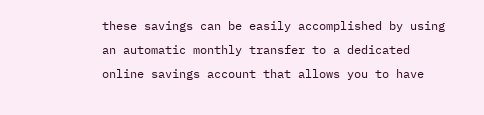these savings can be easily accomplished by using an automatic monthly transfer to a dedicated online savings account that allows you to have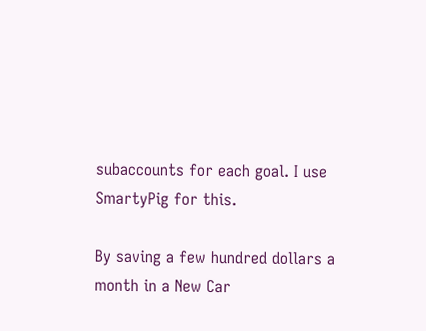subaccounts for each goal. I use SmartyPig for this.

By saving a few hundred dollars a month in a New Car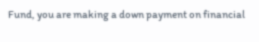Fund, you are making a down payment on financial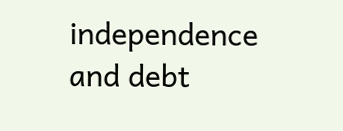independence and debt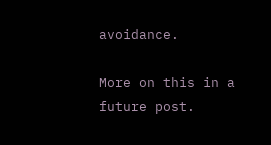avoidance.

More on this in a future post.